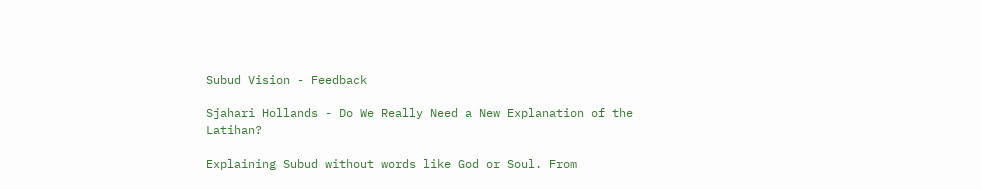Subud Vision - Feedback

Sjahari Hollands - Do We Really Need a New Explanation of the Latihan?

Explaining Subud without words like God or Soul. From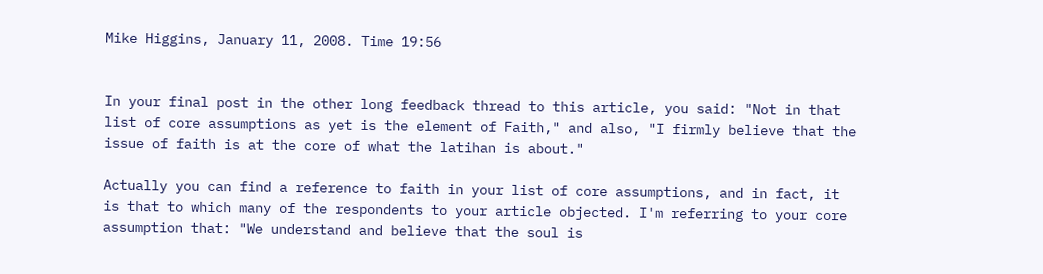Mike Higgins, January 11, 2008. Time 19:56


In your final post in the other long feedback thread to this article, you said: "Not in that list of core assumptions as yet is the element of Faith," and also, "I firmly believe that the issue of faith is at the core of what the latihan is about."

Actually you can find a reference to faith in your list of core assumptions, and in fact, it is that to which many of the respondents to your article objected. I'm referring to your core assumption that: "We understand and believe that the soul is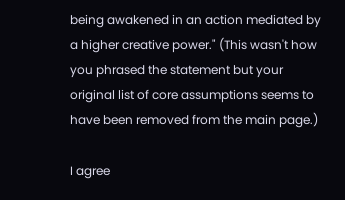being awakened in an action mediated by a higher creative power." (This wasn't how you phrased the statement but your original list of core assumptions seems to have been removed from the main page.)

I agree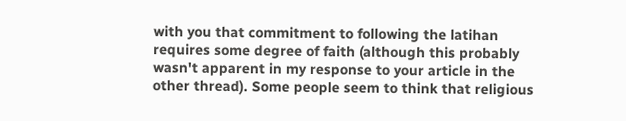with you that commitment to following the latihan requires some degree of faith (although this probably wasn't apparent in my response to your article in the other thread). Some people seem to think that religious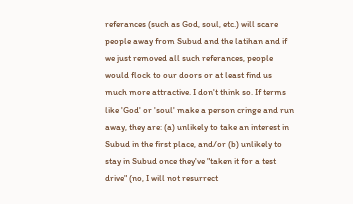referances (such as God, soul, etc.) will scare people away from Subud and the latihan and if we just removed all such referances, people would flock to our doors or at least find us much more attractive. I don't think so. If terms like 'God' or 'soul' make a person cringe and run away, they are: (a) unlikely to take an interest in Subud in the first place, and/or (b) unlikely to stay in Subud once they've "taken it for a test drive" (no, I will not resurrect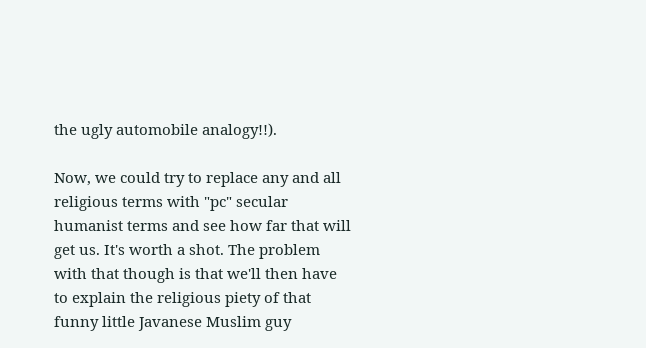the ugly automobile analogy!!).

Now, we could try to replace any and all religious terms with "pc" secular humanist terms and see how far that will get us. It's worth a shot. The problem with that though is that we'll then have to explain the religious piety of that funny little Javanese Muslim guy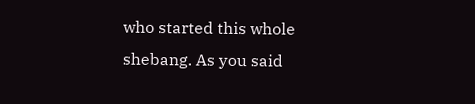who started this whole shebang. As you said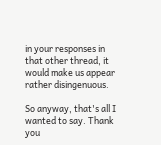in your responses in that other thread, it would make us appear rather disingenuous.

So anyway, that's all I wanted to say. Thank you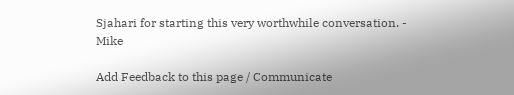Sjahari for starting this very worthwhile conversation. - Mike

Add Feedback to this page / Communicate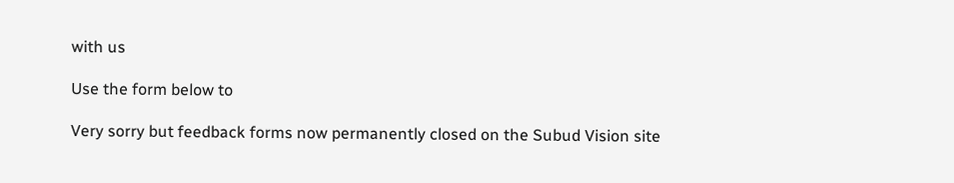with us

Use the form below to

Very sorry but feedback forms now permanently closed on the Subud Vision site